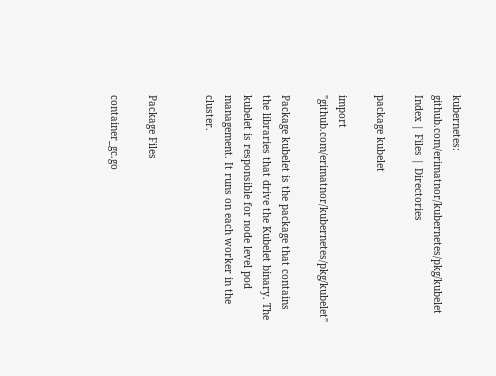kubernetes: github.com/erimatnor/kubernetes/pkg/kubelet Index | Files | Directories

package kubelet

import "github.com/erimatnor/kubernetes/pkg/kubelet"

Package kubelet is the package that contains the libraries that drive the Kubelet binary. The kubelet is responsible for node level pod management. It runs on each worker in the cluster.


Package Files

container_gc.go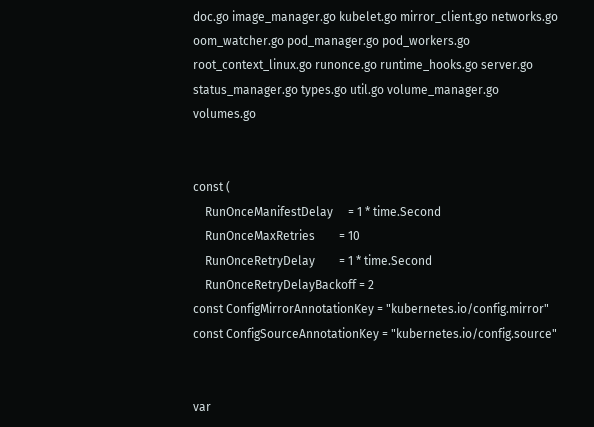doc.go image_manager.go kubelet.go mirror_client.go networks.go oom_watcher.go pod_manager.go pod_workers.go root_context_linux.go runonce.go runtime_hooks.go server.go status_manager.go types.go util.go volume_manager.go volumes.go


const (
    RunOnceManifestDelay     = 1 * time.Second
    RunOnceMaxRetries        = 10
    RunOnceRetryDelay        = 1 * time.Second
    RunOnceRetryDelayBackoff = 2
const ConfigMirrorAnnotationKey = "kubernetes.io/config.mirror"
const ConfigSourceAnnotationKey = "kubernetes.io/config.source"


var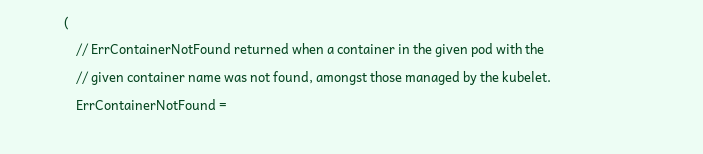(
    // ErrContainerNotFound returned when a container in the given pod with the
    // given container name was not found, amongst those managed by the kubelet.
    ErrContainerNotFound =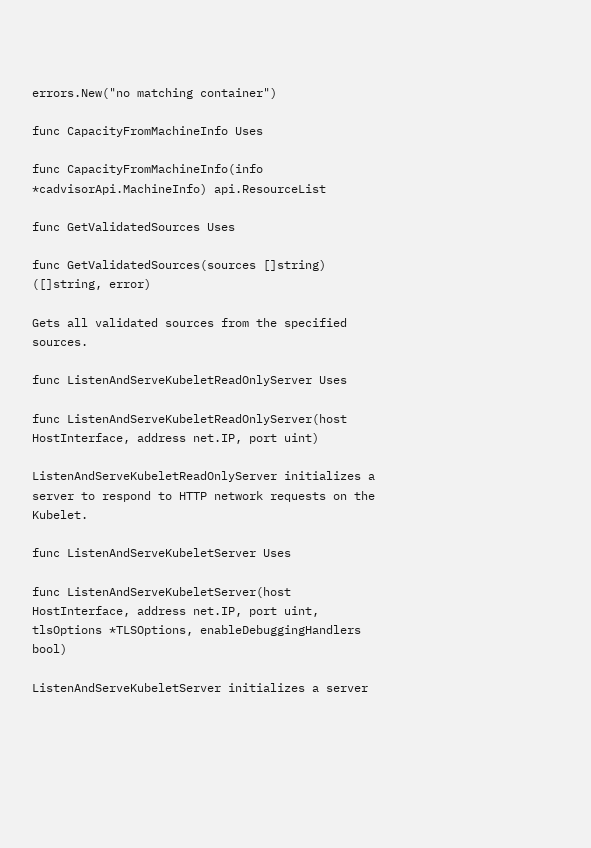errors.New("no matching container")

func CapacityFromMachineInfo Uses

func CapacityFromMachineInfo(info *cadvisorApi.MachineInfo) api.ResourceList

func GetValidatedSources Uses

func GetValidatedSources(sources []string) ([]string, error)

Gets all validated sources from the specified sources.

func ListenAndServeKubeletReadOnlyServer Uses

func ListenAndServeKubeletReadOnlyServer(host HostInterface, address net.IP, port uint)

ListenAndServeKubeletReadOnlyServer initializes a server to respond to HTTP network requests on the Kubelet.

func ListenAndServeKubeletServer Uses

func ListenAndServeKubeletServer(host HostInterface, address net.IP, port uint, tlsOptions *TLSOptions, enableDebuggingHandlers bool)

ListenAndServeKubeletServer initializes a server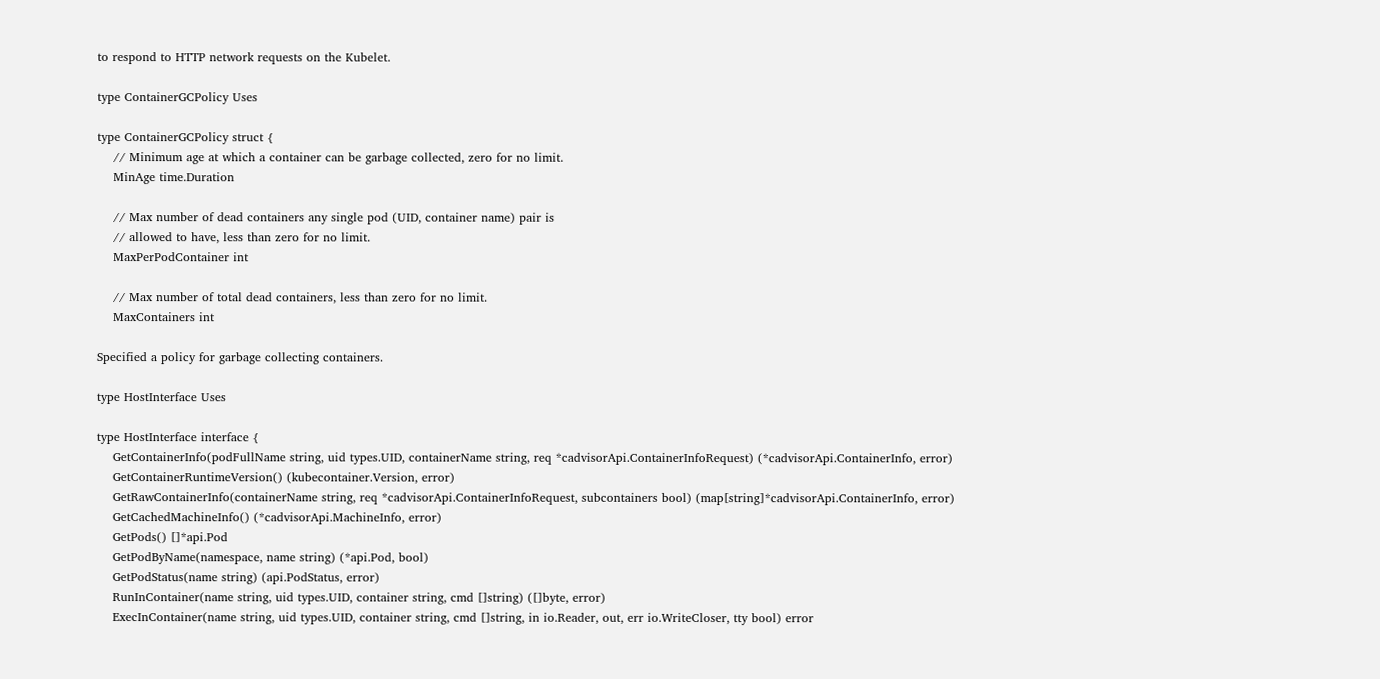to respond to HTTP network requests on the Kubelet.

type ContainerGCPolicy Uses

type ContainerGCPolicy struct {
    // Minimum age at which a container can be garbage collected, zero for no limit.
    MinAge time.Duration

    // Max number of dead containers any single pod (UID, container name) pair is
    // allowed to have, less than zero for no limit.
    MaxPerPodContainer int

    // Max number of total dead containers, less than zero for no limit.
    MaxContainers int

Specified a policy for garbage collecting containers.

type HostInterface Uses

type HostInterface interface {
    GetContainerInfo(podFullName string, uid types.UID, containerName string, req *cadvisorApi.ContainerInfoRequest) (*cadvisorApi.ContainerInfo, error)
    GetContainerRuntimeVersion() (kubecontainer.Version, error)
    GetRawContainerInfo(containerName string, req *cadvisorApi.ContainerInfoRequest, subcontainers bool) (map[string]*cadvisorApi.ContainerInfo, error)
    GetCachedMachineInfo() (*cadvisorApi.MachineInfo, error)
    GetPods() []*api.Pod
    GetPodByName(namespace, name string) (*api.Pod, bool)
    GetPodStatus(name string) (api.PodStatus, error)
    RunInContainer(name string, uid types.UID, container string, cmd []string) ([]byte, error)
    ExecInContainer(name string, uid types.UID, container string, cmd []string, in io.Reader, out, err io.WriteCloser, tty bool) error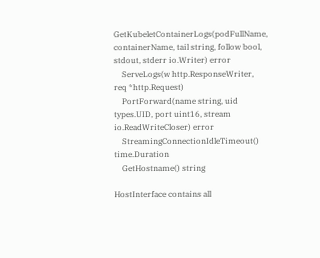GetKubeletContainerLogs(podFullName, containerName, tail string, follow bool, stdout, stderr io.Writer) error
    ServeLogs(w http.ResponseWriter, req *http.Request)
    PortForward(name string, uid types.UID, port uint16, stream io.ReadWriteCloser) error
    StreamingConnectionIdleTimeout() time.Duration
    GetHostname() string

HostInterface contains all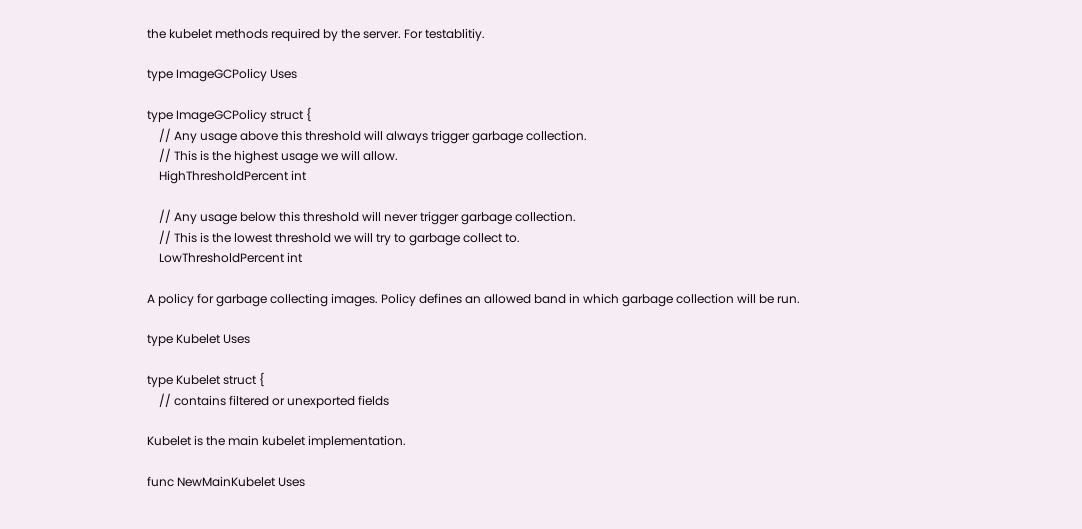the kubelet methods required by the server. For testablitiy.

type ImageGCPolicy Uses

type ImageGCPolicy struct {
    // Any usage above this threshold will always trigger garbage collection.
    // This is the highest usage we will allow.
    HighThresholdPercent int

    // Any usage below this threshold will never trigger garbage collection.
    // This is the lowest threshold we will try to garbage collect to.
    LowThresholdPercent int

A policy for garbage collecting images. Policy defines an allowed band in which garbage collection will be run.

type Kubelet Uses

type Kubelet struct {
    // contains filtered or unexported fields

Kubelet is the main kubelet implementation.

func NewMainKubelet Uses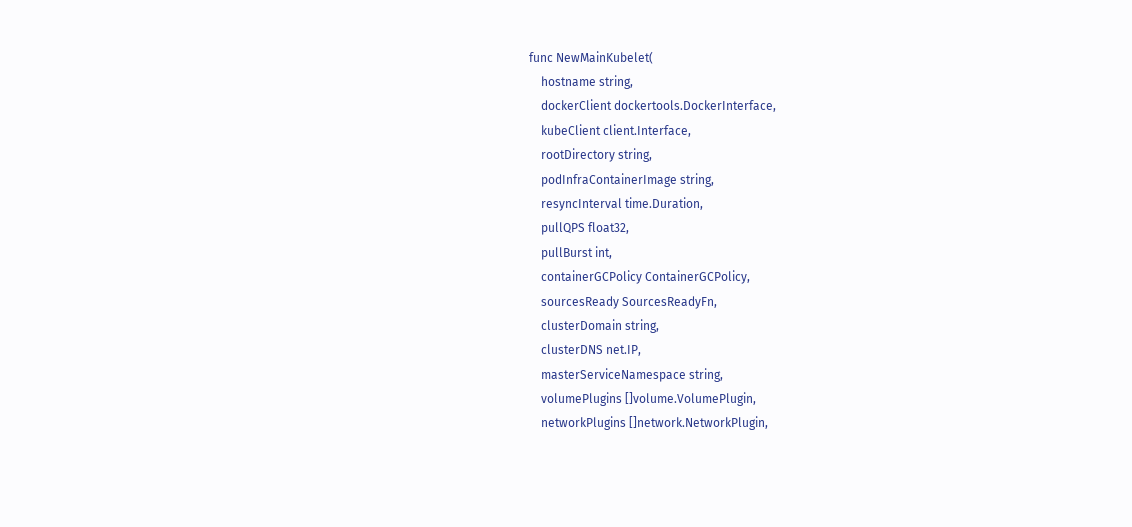func NewMainKubelet(
    hostname string,
    dockerClient dockertools.DockerInterface,
    kubeClient client.Interface,
    rootDirectory string,
    podInfraContainerImage string,
    resyncInterval time.Duration,
    pullQPS float32,
    pullBurst int,
    containerGCPolicy ContainerGCPolicy,
    sourcesReady SourcesReadyFn,
    clusterDomain string,
    clusterDNS net.IP,
    masterServiceNamespace string,
    volumePlugins []volume.VolumePlugin,
    networkPlugins []network.NetworkPlugin,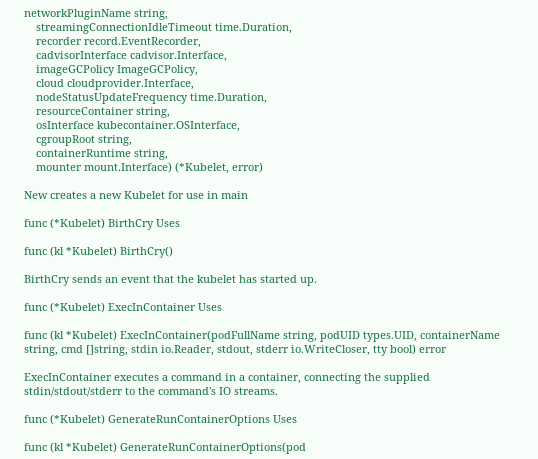networkPluginName string,
    streamingConnectionIdleTimeout time.Duration,
    recorder record.EventRecorder,
    cadvisorInterface cadvisor.Interface,
    imageGCPolicy ImageGCPolicy,
    cloud cloudprovider.Interface,
    nodeStatusUpdateFrequency time.Duration,
    resourceContainer string,
    osInterface kubecontainer.OSInterface,
    cgroupRoot string,
    containerRuntime string,
    mounter mount.Interface) (*Kubelet, error)

New creates a new Kubelet for use in main

func (*Kubelet) BirthCry Uses

func (kl *Kubelet) BirthCry()

BirthCry sends an event that the kubelet has started up.

func (*Kubelet) ExecInContainer Uses

func (kl *Kubelet) ExecInContainer(podFullName string, podUID types.UID, containerName string, cmd []string, stdin io.Reader, stdout, stderr io.WriteCloser, tty bool) error

ExecInContainer executes a command in a container, connecting the supplied stdin/stdout/stderr to the command's IO streams.

func (*Kubelet) GenerateRunContainerOptions Uses

func (kl *Kubelet) GenerateRunContainerOptions(pod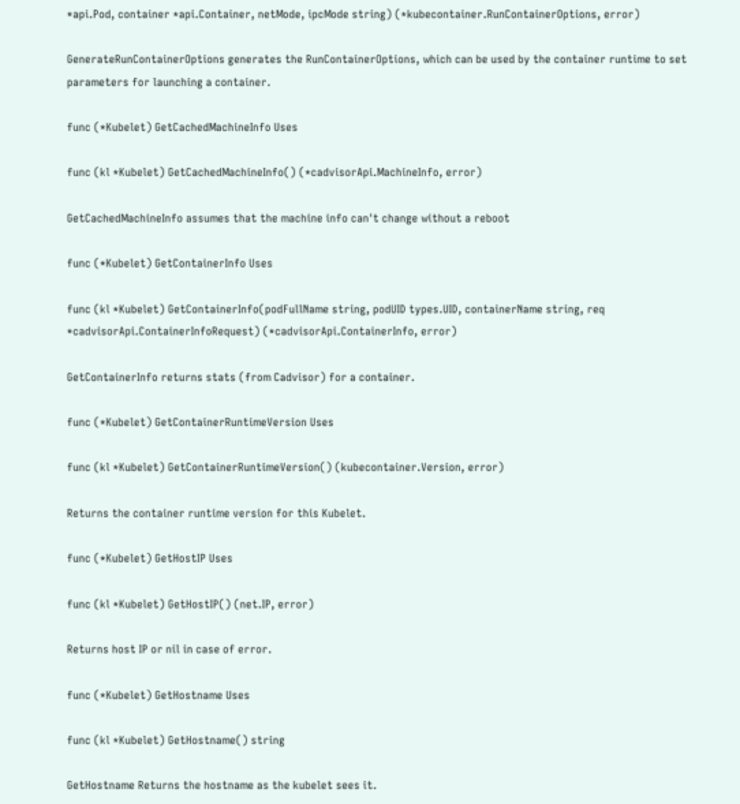*api.Pod, container *api.Container, netMode, ipcMode string) (*kubecontainer.RunContainerOptions, error)

GenerateRunContainerOptions generates the RunContainerOptions, which can be used by the container runtime to set parameters for launching a container.

func (*Kubelet) GetCachedMachineInfo Uses

func (kl *Kubelet) GetCachedMachineInfo() (*cadvisorApi.MachineInfo, error)

GetCachedMachineInfo assumes that the machine info can't change without a reboot

func (*Kubelet) GetContainerInfo Uses

func (kl *Kubelet) GetContainerInfo(podFullName string, podUID types.UID, containerName string, req *cadvisorApi.ContainerInfoRequest) (*cadvisorApi.ContainerInfo, error)

GetContainerInfo returns stats (from Cadvisor) for a container.

func (*Kubelet) GetContainerRuntimeVersion Uses

func (kl *Kubelet) GetContainerRuntimeVersion() (kubecontainer.Version, error)

Returns the container runtime version for this Kubelet.

func (*Kubelet) GetHostIP Uses

func (kl *Kubelet) GetHostIP() (net.IP, error)

Returns host IP or nil in case of error.

func (*Kubelet) GetHostname Uses

func (kl *Kubelet) GetHostname() string

GetHostname Returns the hostname as the kubelet sees it.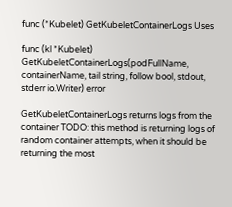func (*Kubelet) GetKubeletContainerLogs Uses

func (kl *Kubelet) GetKubeletContainerLogs(podFullName, containerName, tail string, follow bool, stdout, stderr io.Writer) error

GetKubeletContainerLogs returns logs from the container TODO: this method is returning logs of random container attempts, when it should be returning the most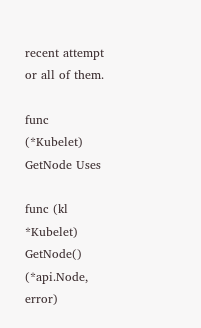recent attempt or all of them.

func (*Kubelet) GetNode Uses

func (kl *Kubelet) GetNode() (*api.Node, error)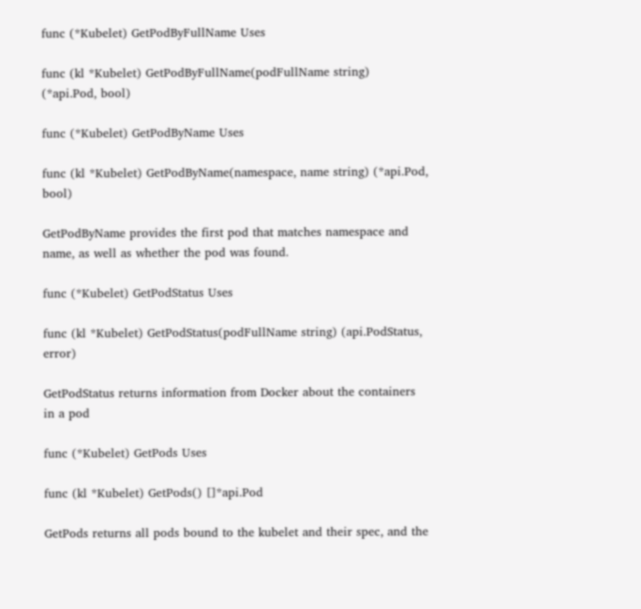func (*Kubelet) GetPodByFullName Uses

func (kl *Kubelet) GetPodByFullName(podFullName string) (*api.Pod, bool)

func (*Kubelet) GetPodByName Uses

func (kl *Kubelet) GetPodByName(namespace, name string) (*api.Pod, bool)

GetPodByName provides the first pod that matches namespace and name, as well as whether the pod was found.

func (*Kubelet) GetPodStatus Uses

func (kl *Kubelet) GetPodStatus(podFullName string) (api.PodStatus, error)

GetPodStatus returns information from Docker about the containers in a pod

func (*Kubelet) GetPods Uses

func (kl *Kubelet) GetPods() []*api.Pod

GetPods returns all pods bound to the kubelet and their spec, and the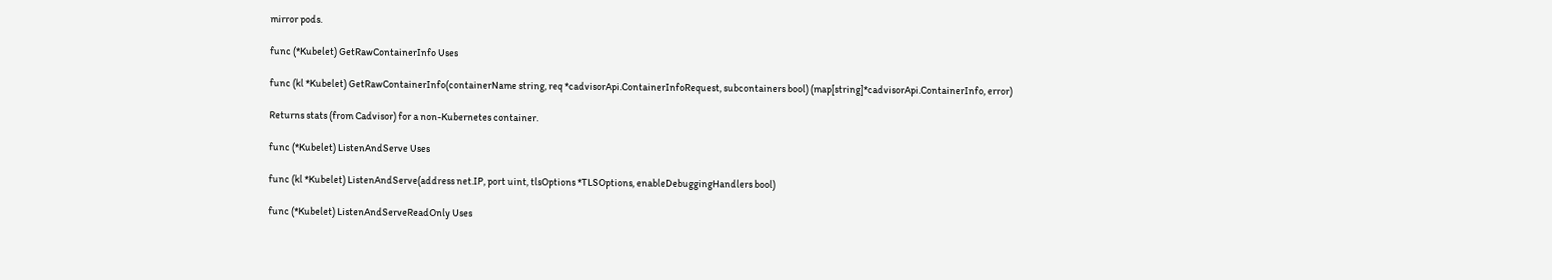mirror pods.

func (*Kubelet) GetRawContainerInfo Uses

func (kl *Kubelet) GetRawContainerInfo(containerName string, req *cadvisorApi.ContainerInfoRequest, subcontainers bool) (map[string]*cadvisorApi.ContainerInfo, error)

Returns stats (from Cadvisor) for a non-Kubernetes container.

func (*Kubelet) ListenAndServe Uses

func (kl *Kubelet) ListenAndServe(address net.IP, port uint, tlsOptions *TLSOptions, enableDebuggingHandlers bool)

func (*Kubelet) ListenAndServeReadOnly Uses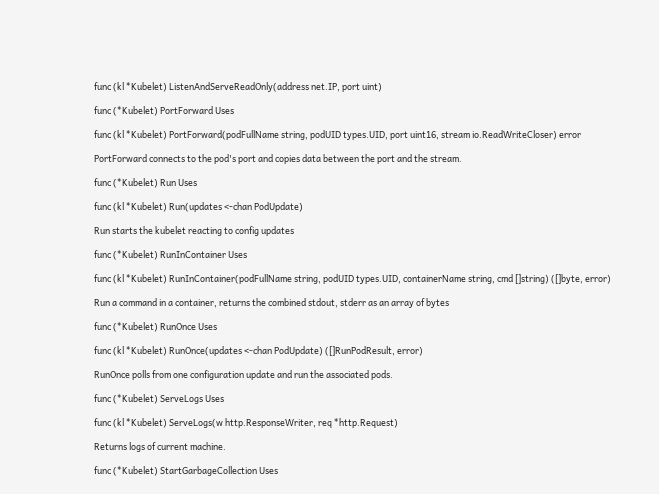func (kl *Kubelet) ListenAndServeReadOnly(address net.IP, port uint)

func (*Kubelet) PortForward Uses

func (kl *Kubelet) PortForward(podFullName string, podUID types.UID, port uint16, stream io.ReadWriteCloser) error

PortForward connects to the pod's port and copies data between the port and the stream.

func (*Kubelet) Run Uses

func (kl *Kubelet) Run(updates <-chan PodUpdate)

Run starts the kubelet reacting to config updates

func (*Kubelet) RunInContainer Uses

func (kl *Kubelet) RunInContainer(podFullName string, podUID types.UID, containerName string, cmd []string) ([]byte, error)

Run a command in a container, returns the combined stdout, stderr as an array of bytes

func (*Kubelet) RunOnce Uses

func (kl *Kubelet) RunOnce(updates <-chan PodUpdate) ([]RunPodResult, error)

RunOnce polls from one configuration update and run the associated pods.

func (*Kubelet) ServeLogs Uses

func (kl *Kubelet) ServeLogs(w http.ResponseWriter, req *http.Request)

Returns logs of current machine.

func (*Kubelet) StartGarbageCollection Uses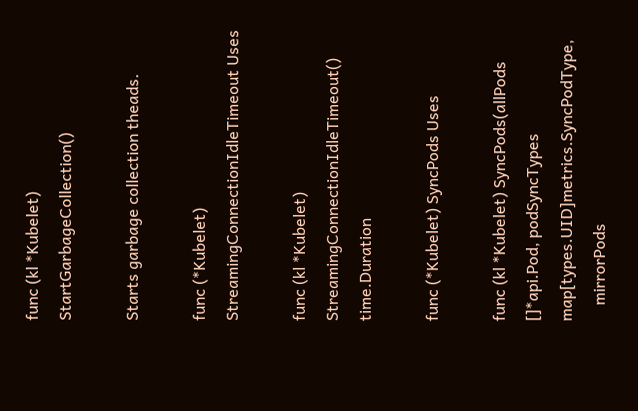func (kl *Kubelet) StartGarbageCollection()

Starts garbage collection theads.

func (*Kubelet) StreamingConnectionIdleTimeout Uses

func (kl *Kubelet) StreamingConnectionIdleTimeout() time.Duration

func (*Kubelet) SyncPods Uses

func (kl *Kubelet) SyncPods(allPods []*api.Pod, podSyncTypes map[types.UID]metrics.SyncPodType,
    mirrorPods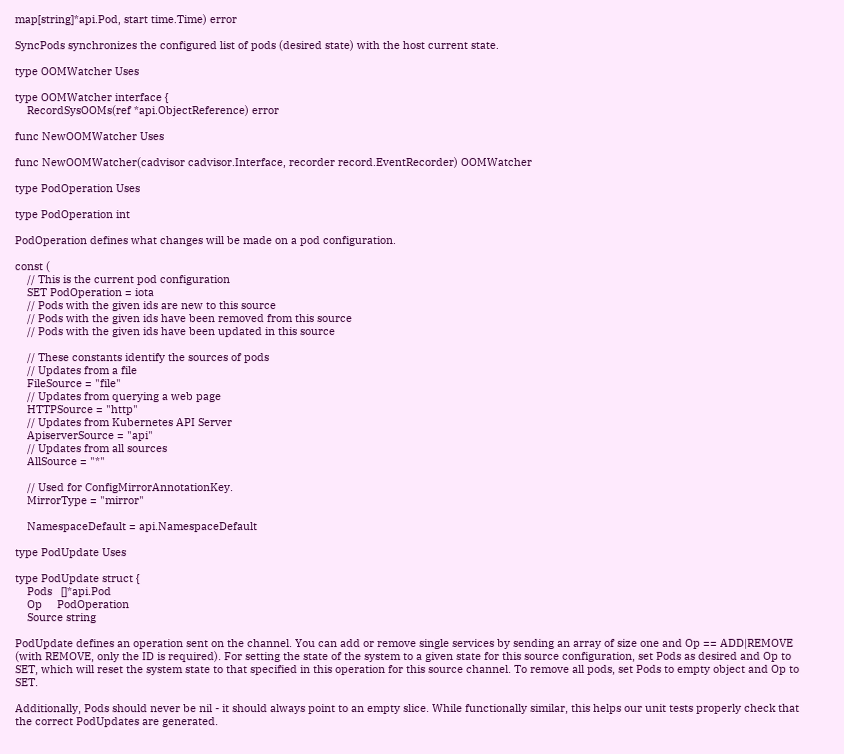map[string]*api.Pod, start time.Time) error

SyncPods synchronizes the configured list of pods (desired state) with the host current state.

type OOMWatcher Uses

type OOMWatcher interface {
    RecordSysOOMs(ref *api.ObjectReference) error

func NewOOMWatcher Uses

func NewOOMWatcher(cadvisor cadvisor.Interface, recorder record.EventRecorder) OOMWatcher

type PodOperation Uses

type PodOperation int

PodOperation defines what changes will be made on a pod configuration.

const (
    // This is the current pod configuration
    SET PodOperation = iota
    // Pods with the given ids are new to this source
    // Pods with the given ids have been removed from this source
    // Pods with the given ids have been updated in this source

    // These constants identify the sources of pods
    // Updates from a file
    FileSource = "file"
    // Updates from querying a web page
    HTTPSource = "http"
    // Updates from Kubernetes API Server
    ApiserverSource = "api"
    // Updates from all sources
    AllSource = "*"

    // Used for ConfigMirrorAnnotationKey.
    MirrorType = "mirror"

    NamespaceDefault = api.NamespaceDefault

type PodUpdate Uses

type PodUpdate struct {
    Pods   []*api.Pod
    Op     PodOperation
    Source string

PodUpdate defines an operation sent on the channel. You can add or remove single services by sending an array of size one and Op == ADD|REMOVE (with REMOVE, only the ID is required). For setting the state of the system to a given state for this source configuration, set Pods as desired and Op to SET, which will reset the system state to that specified in this operation for this source channel. To remove all pods, set Pods to empty object and Op to SET.

Additionally, Pods should never be nil - it should always point to an empty slice. While functionally similar, this helps our unit tests properly check that the correct PodUpdates are generated.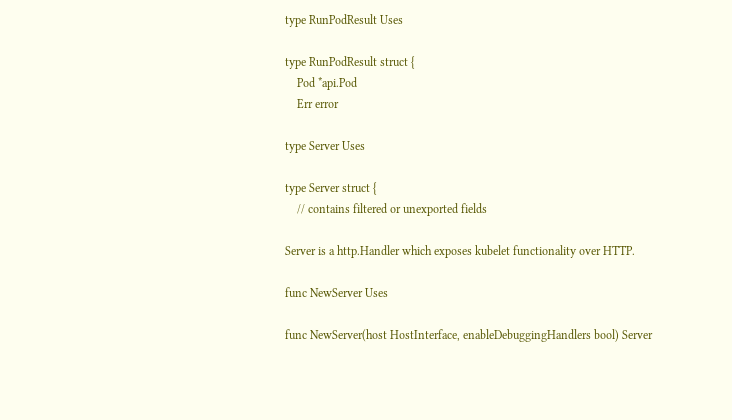type RunPodResult Uses

type RunPodResult struct {
    Pod *api.Pod
    Err error

type Server Uses

type Server struct {
    // contains filtered or unexported fields

Server is a http.Handler which exposes kubelet functionality over HTTP.

func NewServer Uses

func NewServer(host HostInterface, enableDebuggingHandlers bool) Server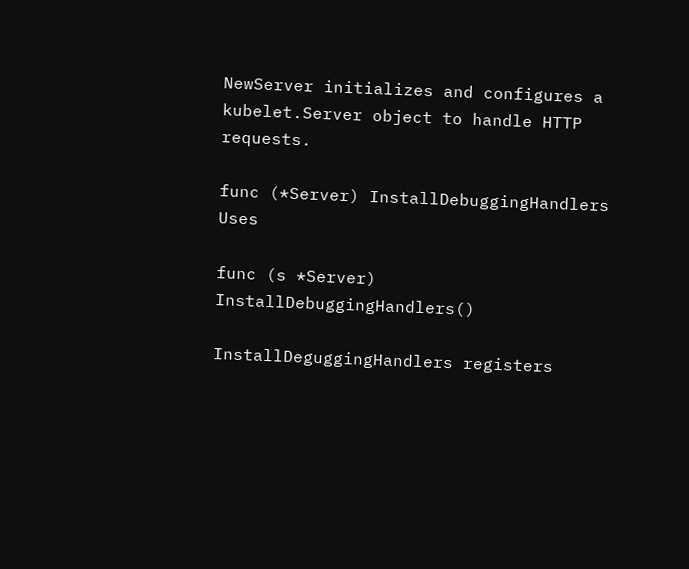NewServer initializes and configures a kubelet.Server object to handle HTTP requests.

func (*Server) InstallDebuggingHandlers Uses

func (s *Server) InstallDebuggingHandlers()

InstallDeguggingHandlers registers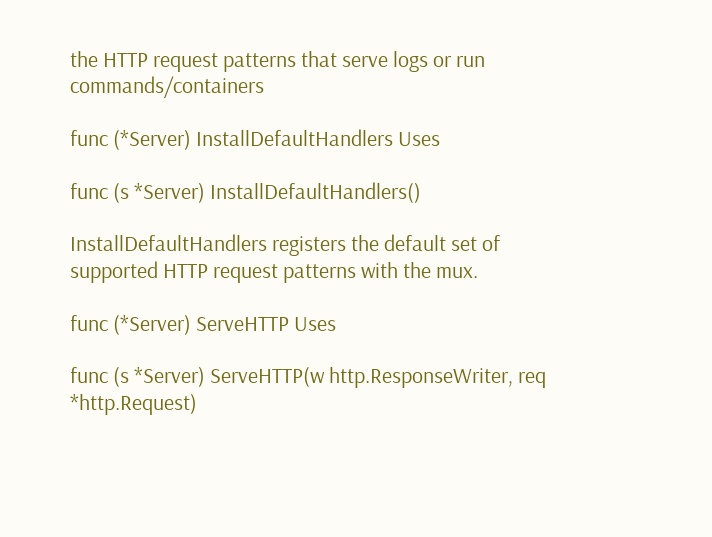the HTTP request patterns that serve logs or run commands/containers

func (*Server) InstallDefaultHandlers Uses

func (s *Server) InstallDefaultHandlers()

InstallDefaultHandlers registers the default set of supported HTTP request patterns with the mux.

func (*Server) ServeHTTP Uses

func (s *Server) ServeHTTP(w http.ResponseWriter, req *http.Request)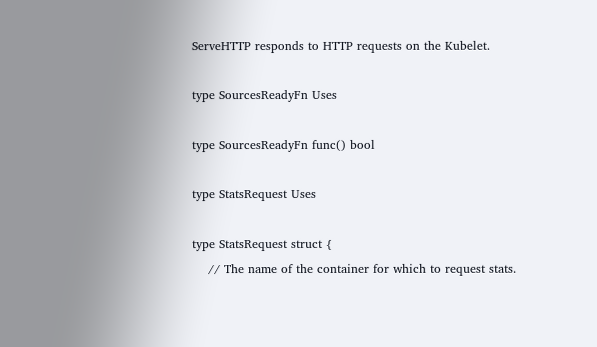ServeHTTP responds to HTTP requests on the Kubelet.

type SourcesReadyFn Uses

type SourcesReadyFn func() bool

type StatsRequest Uses

type StatsRequest struct {
    // The name of the container for which to request stats.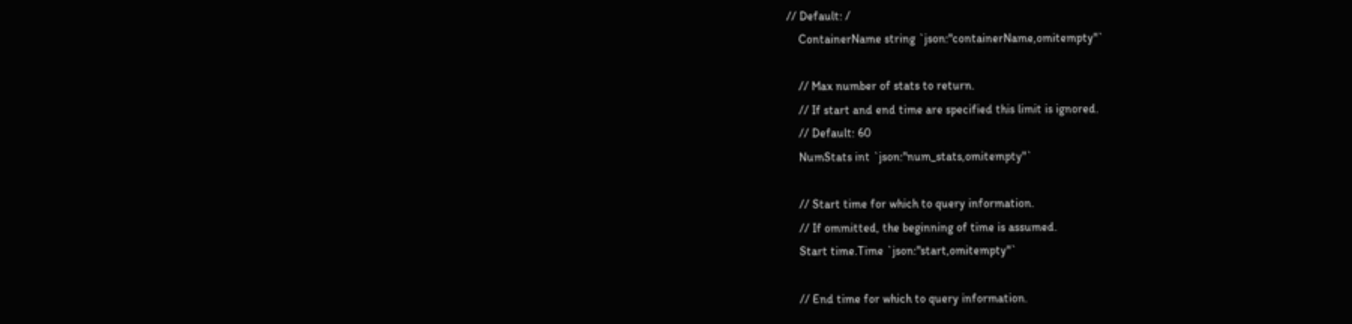// Default: /
    ContainerName string `json:"containerName,omitempty"`

    // Max number of stats to return.
    // If start and end time are specified this limit is ignored.
    // Default: 60
    NumStats int `json:"num_stats,omitempty"`

    // Start time for which to query information.
    // If ommitted, the beginning of time is assumed.
    Start time.Time `json:"start,omitempty"`

    // End time for which to query information.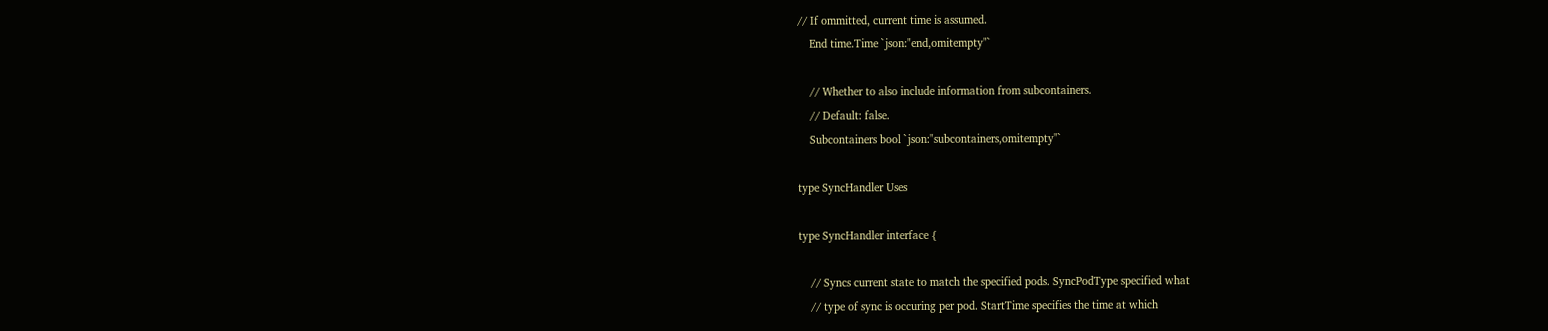// If ommitted, current time is assumed.
    End time.Time `json:"end,omitempty"`

    // Whether to also include information from subcontainers.
    // Default: false.
    Subcontainers bool `json:"subcontainers,omitempty"`

type SyncHandler Uses

type SyncHandler interface {

    // Syncs current state to match the specified pods. SyncPodType specified what
    // type of sync is occuring per pod. StartTime specifies the time at which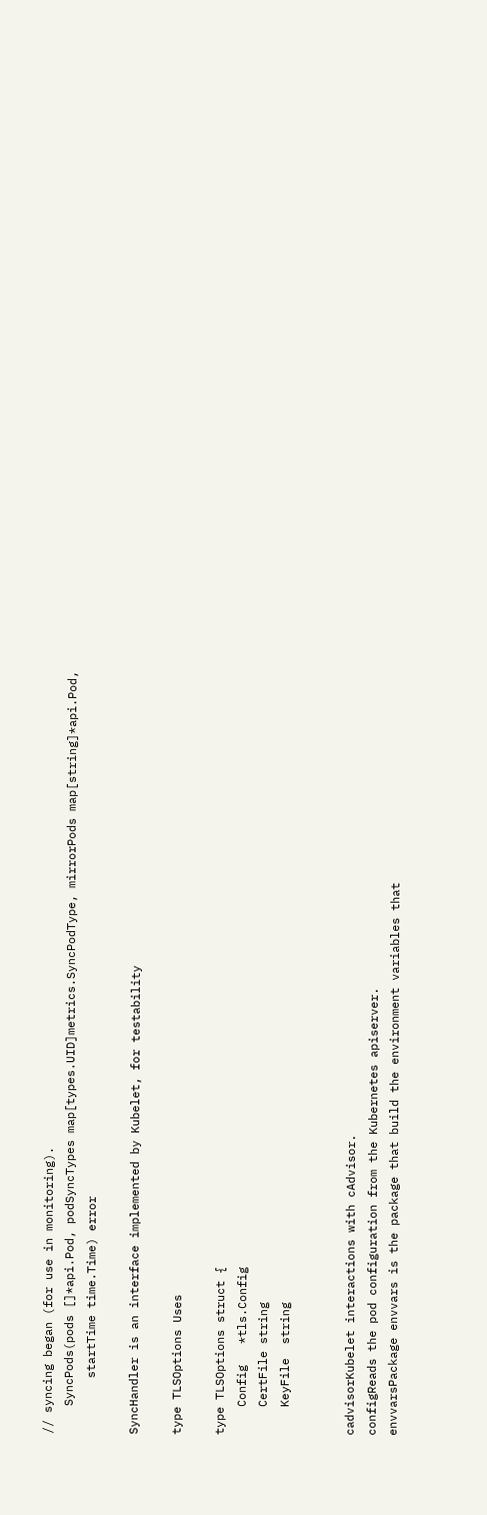// syncing began (for use in monitoring).
    SyncPods(pods []*api.Pod, podSyncTypes map[types.UID]metrics.SyncPodType, mirrorPods map[string]*api.Pod,
        startTime time.Time) error

SyncHandler is an interface implemented by Kubelet, for testability

type TLSOptions Uses

type TLSOptions struct {
    Config   *tls.Config
    CertFile string
    KeyFile  string


cadvisorKubelet interactions with cAdvisor.
configReads the pod configuration from the Kubernetes apiserver.
envvarsPackage envvars is the package that build the environment variables that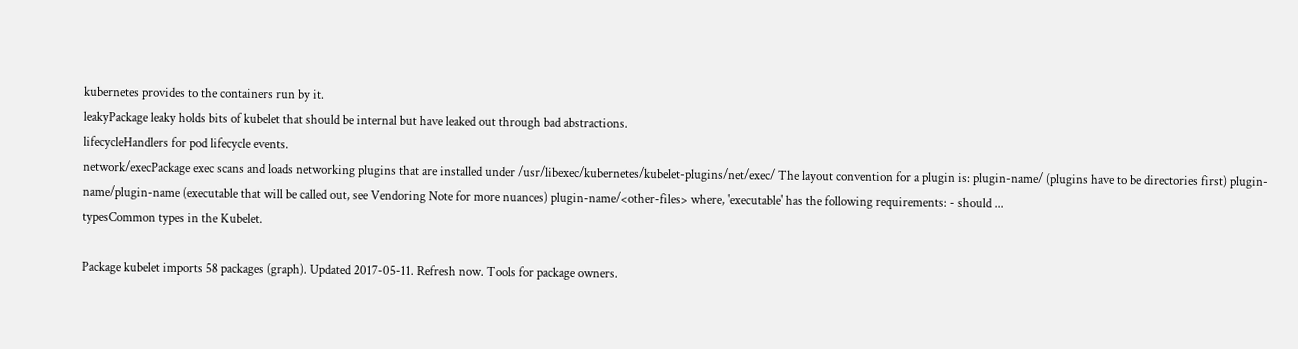kubernetes provides to the containers run by it.
leakyPackage leaky holds bits of kubelet that should be internal but have leaked out through bad abstractions.
lifecycleHandlers for pod lifecycle events.
network/execPackage exec scans and loads networking plugins that are installed under /usr/libexec/kubernetes/kubelet-plugins/net/exec/ The layout convention for a plugin is: plugin-name/ (plugins have to be directories first) plugin-name/plugin-name (executable that will be called out, see Vendoring Note for more nuances) plugin-name/<other-files> where, 'executable' has the following requirements: - should ...
typesCommon types in the Kubelet.

Package kubelet imports 58 packages (graph). Updated 2017-05-11. Refresh now. Tools for package owners.